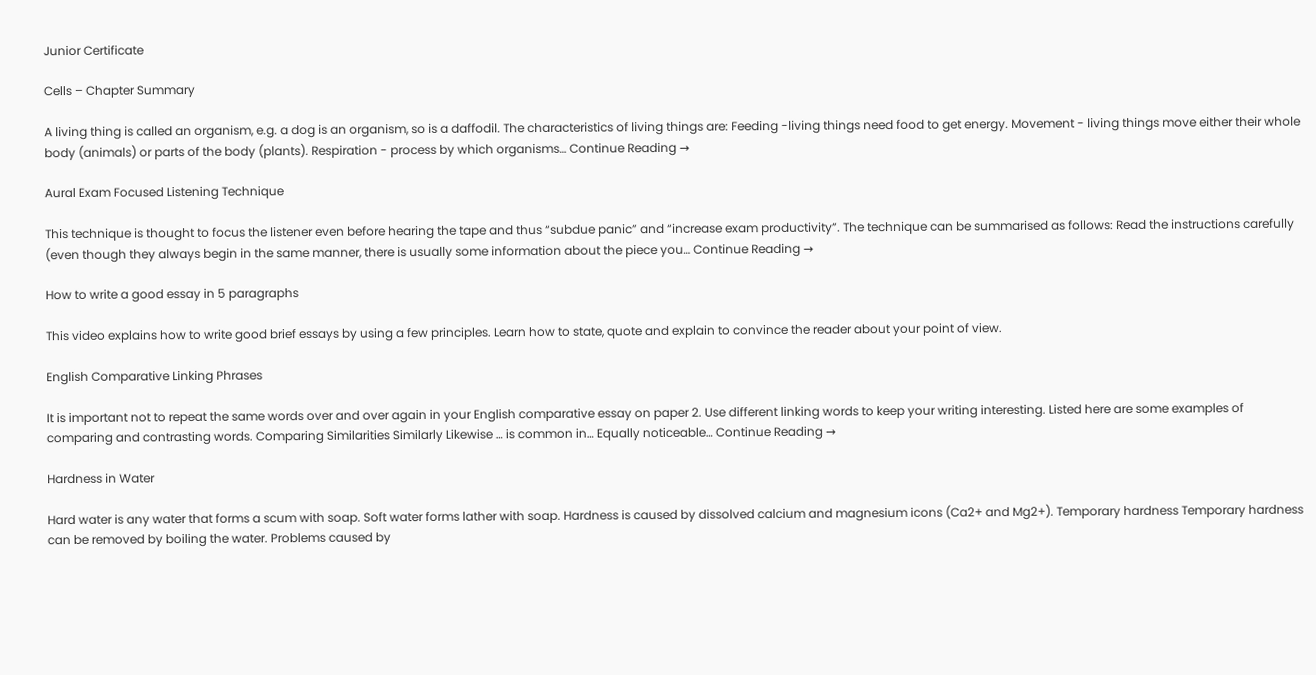Junior Certificate

Cells – Chapter Summary

A living thing is called an organism, e.g. a dog is an organism, so is a daffodil. The characteristics of living things are: Feeding -living things need food to get energy. Movement - living things move either their whole body (animals) or parts of the body (plants). Respiration - process by which organisms… Continue Reading →

Aural Exam Focused Listening Technique

This technique is thought to focus the listener even before hearing the tape and thus “subdue panic” and “increase exam productivity”. The technique can be summarised as follows: Read the instructions carefully (even though they always begin in the same manner, there is usually some information about the piece you… Continue Reading →

How to write a good essay in 5 paragraphs

This video explains how to write good brief essays by using a few principles. Learn how to state, quote and explain to convince the reader about your point of view.

English Comparative Linking Phrases

It is important not to repeat the same words over and over again in your English comparative essay on paper 2. Use different linking words to keep your writing interesting. Listed here are some examples of comparing and contrasting words. Comparing Similarities Similarly Likewise … is common in… Equally noticeable… Continue Reading →

Hardness in Water

Hard water is any water that forms a scum with soap. Soft water forms lather with soap. Hardness is caused by dissolved calcium and magnesium icons (Ca2+ and Mg2+). Temporary hardness Temporary hardness can be removed by boiling the water. Problems caused by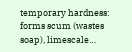temporary hardness: forms scum (wastes soap), limescale…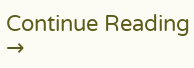Continue Reading →